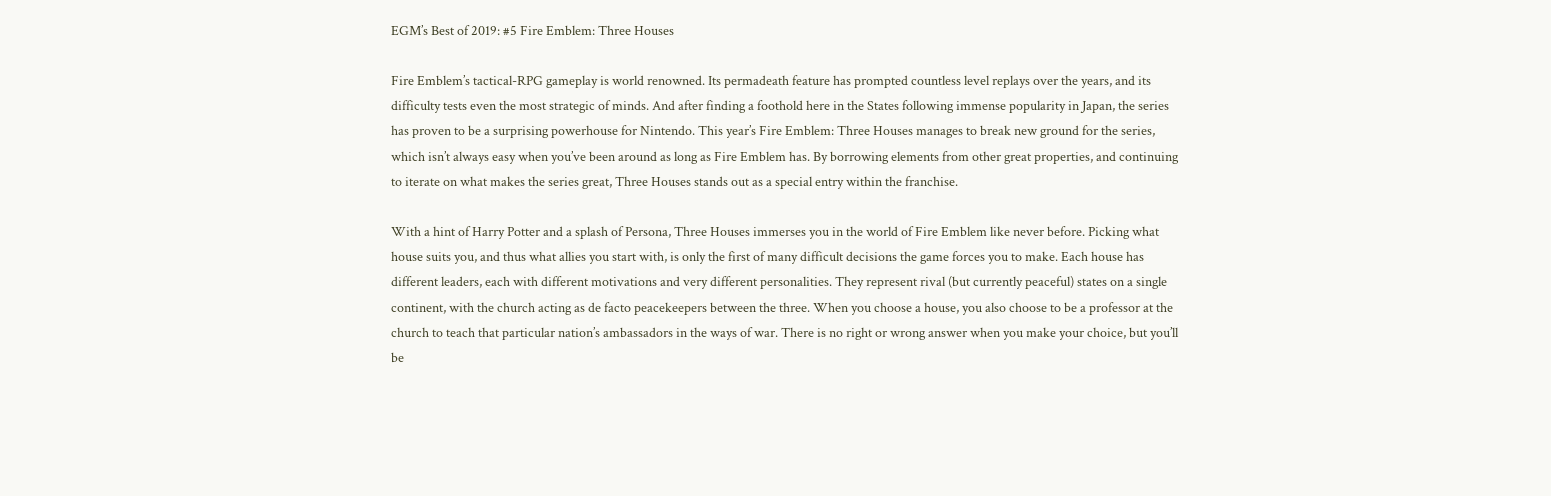EGM’s Best of 2019: #5 Fire Emblem: Three Houses

Fire Emblem’s tactical-RPG gameplay is world renowned. Its permadeath feature has prompted countless level replays over the years, and its difficulty tests even the most strategic of minds. And after finding a foothold here in the States following immense popularity in Japan, the series has proven to be a surprising powerhouse for Nintendo. This year’s Fire Emblem: Three Houses manages to break new ground for the series, which isn’t always easy when you’ve been around as long as Fire Emblem has. By borrowing elements from other great properties, and continuing to iterate on what makes the series great, Three Houses stands out as a special entry within the franchise.

With a hint of Harry Potter and a splash of Persona, Three Houses immerses you in the world of Fire Emblem like never before. Picking what house suits you, and thus what allies you start with, is only the first of many difficult decisions the game forces you to make. Each house has different leaders, each with different motivations and very different personalities. They represent rival (but currently peaceful) states on a single continent, with the church acting as de facto peacekeepers between the three. When you choose a house, you also choose to be a professor at the church to teach that particular nation’s ambassadors in the ways of war. There is no right or wrong answer when you make your choice, but you’ll be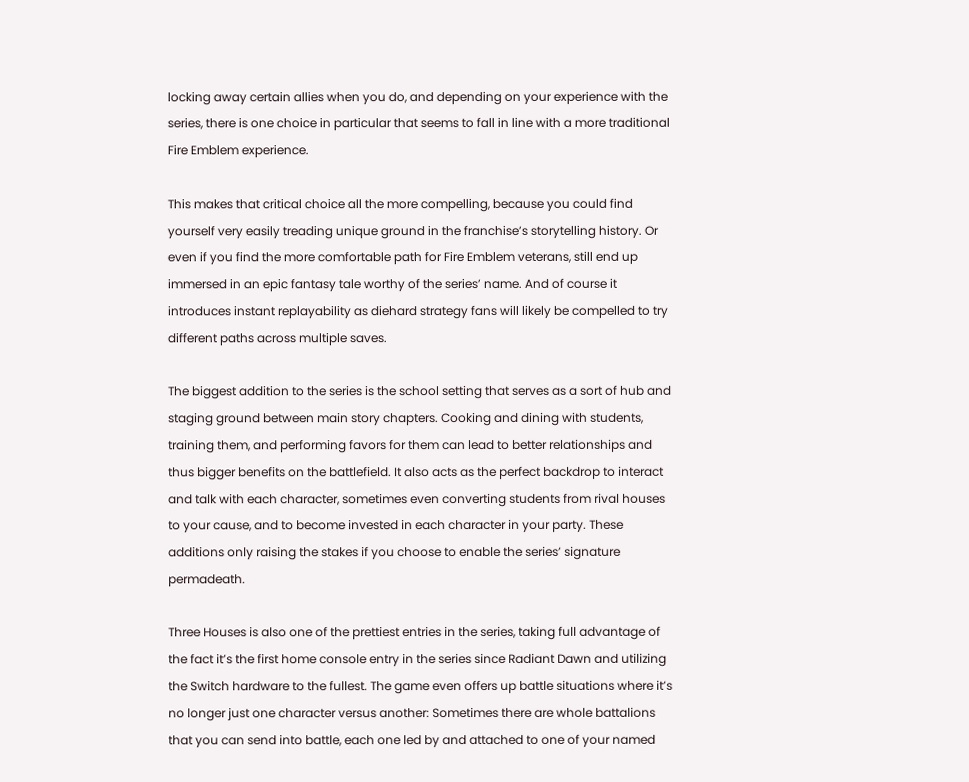locking away certain allies when you do, and depending on your experience with the series, there is one choice in particular that seems to fall in line with a more traditional Fire Emblem experience.

This makes that critical choice all the more compelling, because you could find yourself very easily treading unique ground in the franchise’s storytelling history. Or even if you find the more comfortable path for Fire Emblem veterans, still end up immersed in an epic fantasy tale worthy of the series’ name. And of course it introduces instant replayability as diehard strategy fans will likely be compelled to try different paths across multiple saves.

The biggest addition to the series is the school setting that serves as a sort of hub and staging ground between main story chapters. Cooking and dining with students, training them, and performing favors for them can lead to better relationships and thus bigger benefits on the battlefield. It also acts as the perfect backdrop to interact and talk with each character, sometimes even converting students from rival houses to your cause, and to become invested in each character in your party. These additions only raising the stakes if you choose to enable the series’ signature permadeath.

Three Houses is also one of the prettiest entries in the series, taking full advantage of the fact it’s the first home console entry in the series since Radiant Dawn and utilizing the Switch hardware to the fullest. The game even offers up battle situations where it’s no longer just one character versus another: Sometimes there are whole battalions that you can send into battle, each one led by and attached to one of your named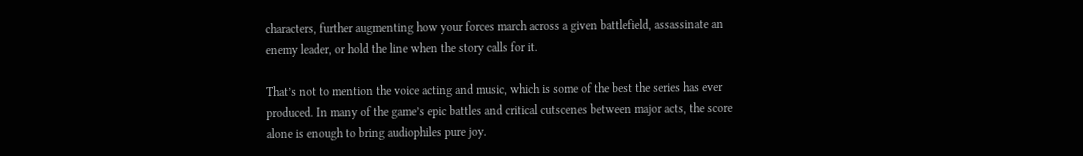characters, further augmenting how your forces march across a given battlefield, assassinate an enemy leader, or hold the line when the story calls for it.

That’s not to mention the voice acting and music, which is some of the best the series has ever produced. In many of the game’s epic battles and critical cutscenes between major acts, the score alone is enough to bring audiophiles pure joy.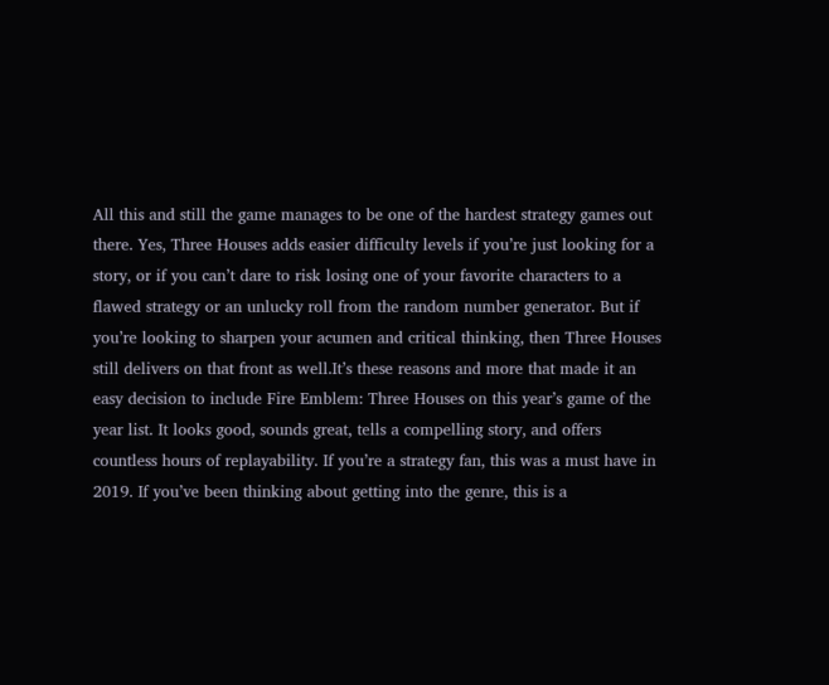All this and still the game manages to be one of the hardest strategy games out there. Yes, Three Houses adds easier difficulty levels if you’re just looking for a story, or if you can’t dare to risk losing one of your favorite characters to a flawed strategy or an unlucky roll from the random number generator. But if you’re looking to sharpen your acumen and critical thinking, then Three Houses still delivers on that front as well.It’s these reasons and more that made it an easy decision to include Fire Emblem: Three Houses on this year’s game of the year list. It looks good, sounds great, tells a compelling story, and offers countless hours of replayability. If you’re a strategy fan, this was a must have in 2019. If you’ve been thinking about getting into the genre, this is a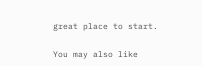great place to start.

You may also like